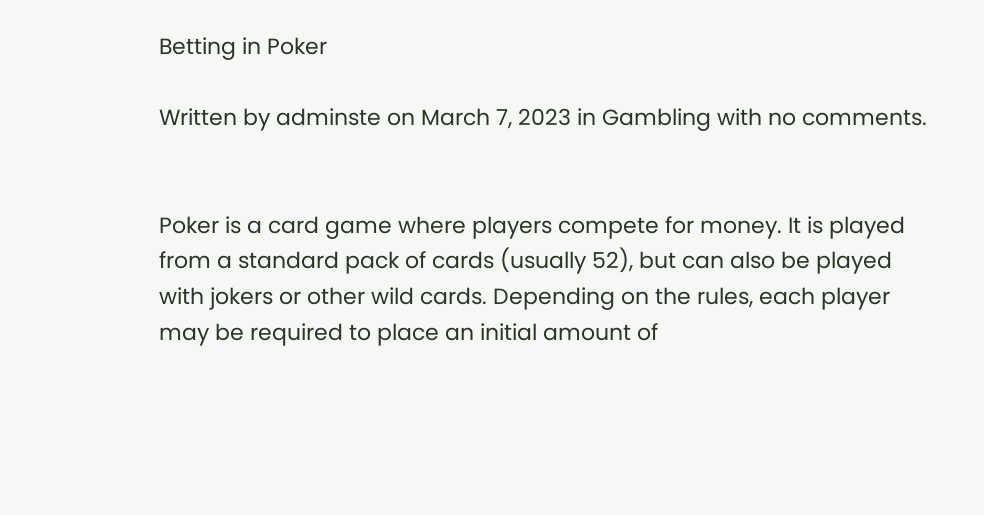Betting in Poker

Written by adminste on March 7, 2023 in Gambling with no comments.


Poker is a card game where players compete for money. It is played from a standard pack of cards (usually 52), but can also be played with jokers or other wild cards. Depending on the rules, each player may be required to place an initial amount of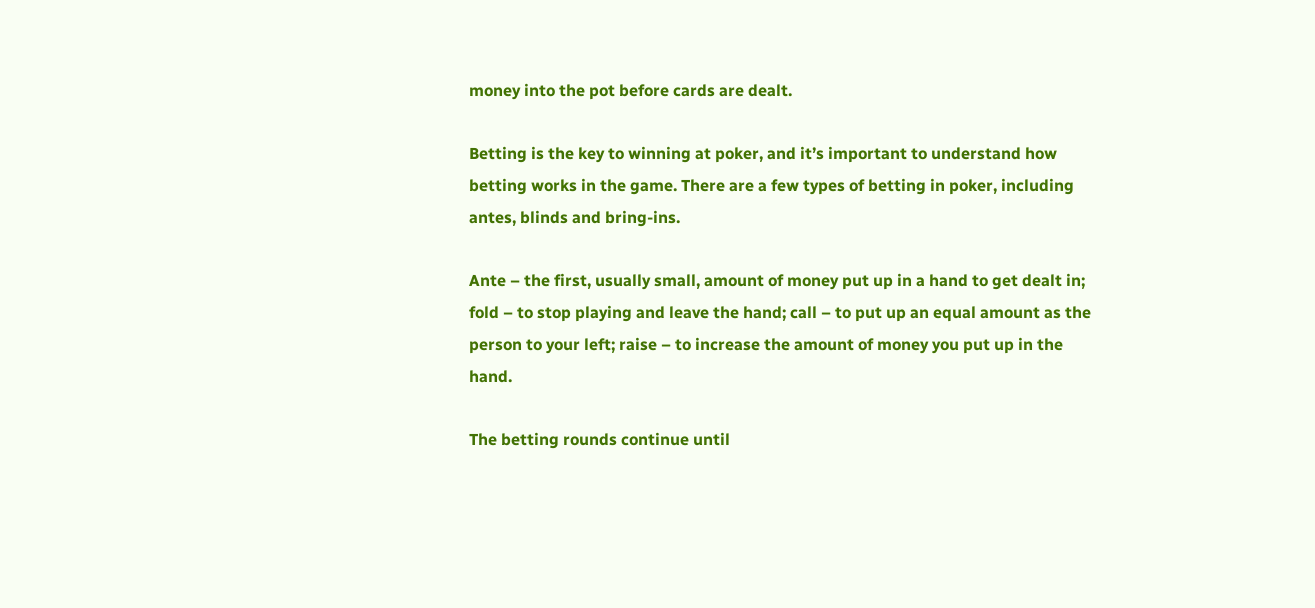money into the pot before cards are dealt.

Betting is the key to winning at poker, and it’s important to understand how betting works in the game. There are a few types of betting in poker, including antes, blinds and bring-ins.

Ante – the first, usually small, amount of money put up in a hand to get dealt in; fold – to stop playing and leave the hand; call – to put up an equal amount as the person to your left; raise – to increase the amount of money you put up in the hand.

The betting rounds continue until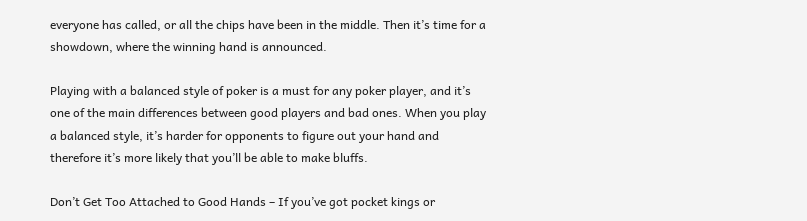everyone has called, or all the chips have been in the middle. Then it’s time for a showdown, where the winning hand is announced.

Playing with a balanced style of poker is a must for any poker player, and it’s one of the main differences between good players and bad ones. When you play a balanced style, it’s harder for opponents to figure out your hand and therefore it’s more likely that you’ll be able to make bluffs.

Don’t Get Too Attached to Good Hands – If you’ve got pocket kings or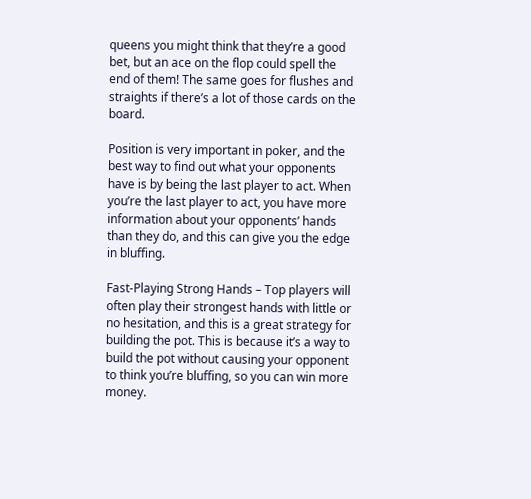queens you might think that they’re a good bet, but an ace on the flop could spell the end of them! The same goes for flushes and straights if there’s a lot of those cards on the board.

Position is very important in poker, and the best way to find out what your opponents have is by being the last player to act. When you’re the last player to act, you have more information about your opponents’ hands than they do, and this can give you the edge in bluffing.

Fast-Playing Strong Hands – Top players will often play their strongest hands with little or no hesitation, and this is a great strategy for building the pot. This is because it’s a way to build the pot without causing your opponent to think you’re bluffing, so you can win more money.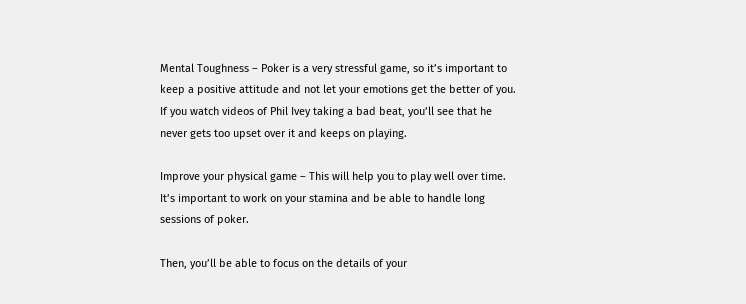Mental Toughness – Poker is a very stressful game, so it’s important to keep a positive attitude and not let your emotions get the better of you. If you watch videos of Phil Ivey taking a bad beat, you’ll see that he never gets too upset over it and keeps on playing.

Improve your physical game – This will help you to play well over time. It’s important to work on your stamina and be able to handle long sessions of poker.

Then, you’ll be able to focus on the details of your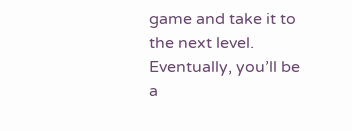game and take it to the next level. Eventually, you’ll be a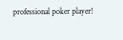professional poker player!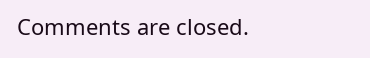Comments are closed.